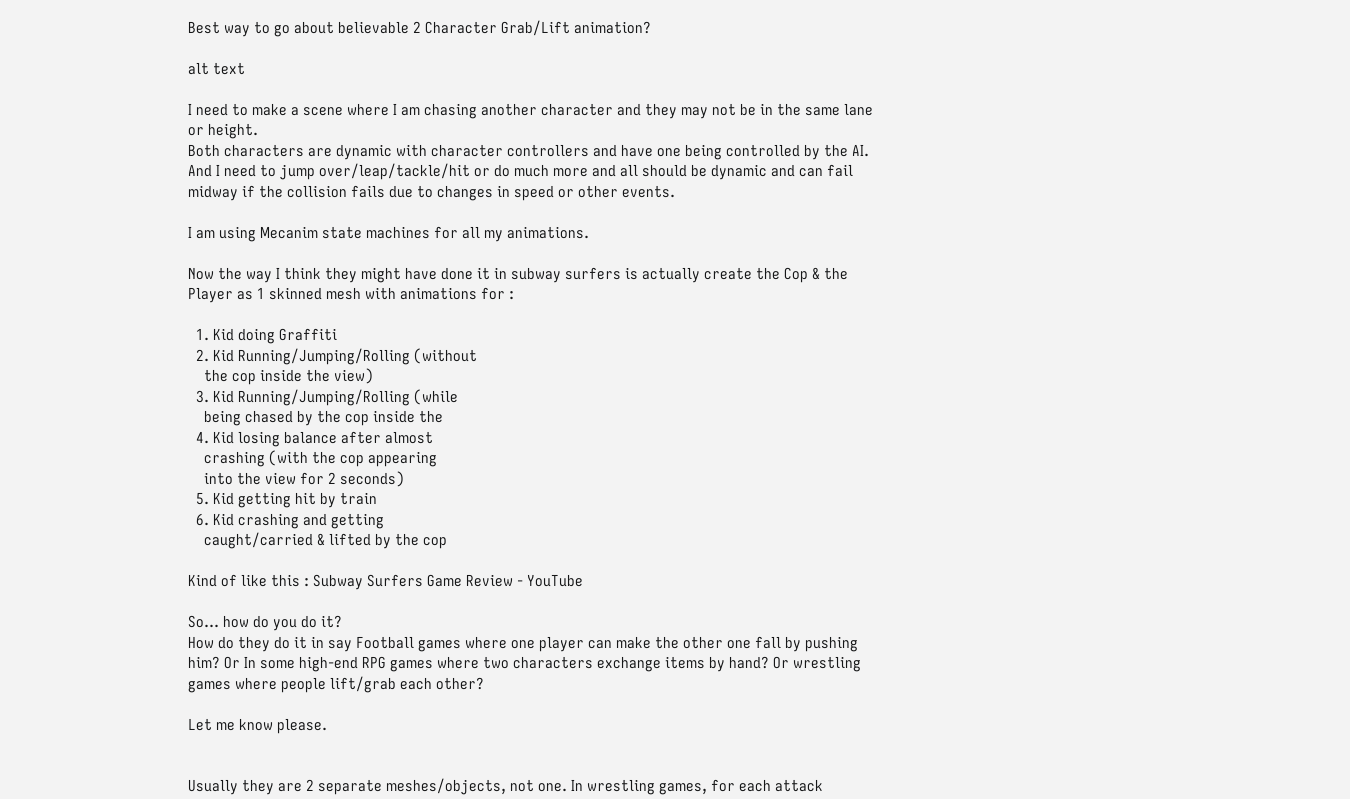Best way to go about believable 2 Character Grab/Lift animation?

alt text

I need to make a scene where I am chasing another character and they may not be in the same lane or height.
Both characters are dynamic with character controllers and have one being controlled by the AI. And I need to jump over/leap/tackle/hit or do much more and all should be dynamic and can fail midway if the collision fails due to changes in speed or other events.

I am using Mecanim state machines for all my animations.

Now the way I think they might have done it in subway surfers is actually create the Cop & the Player as 1 skinned mesh with animations for :

  1. Kid doing Graffiti
  2. Kid Running/Jumping/Rolling (without
    the cop inside the view)
  3. Kid Running/Jumping/Rolling (while
    being chased by the cop inside the
  4. Kid losing balance after almost
    crashing (with the cop appearing
    into the view for 2 seconds)
  5. Kid getting hit by train
  6. Kid crashing and getting
    caught/carried & lifted by the cop

Kind of like this : Subway Surfers Game Review - YouTube

So… how do you do it?
How do they do it in say Football games where one player can make the other one fall by pushing him? Or In some high-end RPG games where two characters exchange items by hand? Or wrestling games where people lift/grab each other?

Let me know please.


Usually they are 2 separate meshes/objects, not one. In wrestling games, for each attack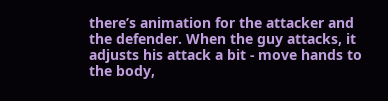there’s animation for the attacker and the defender. When the guy attacks, it adjusts his attack a bit - move hands to the body,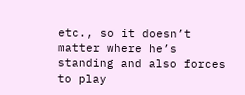etc., so it doesn’t matter where he’s standing and also forces to play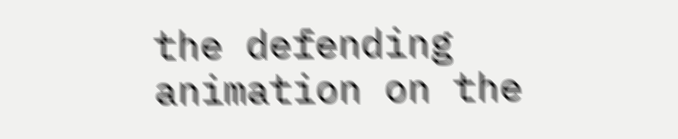the defending animation on the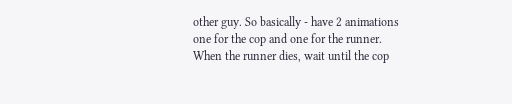other guy. So basically - have 2 animations one for the cop and one for the runner. When the runner dies, wait until the cop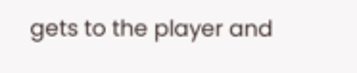gets to the player and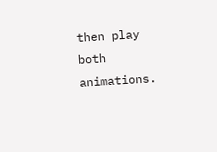then play both animations.